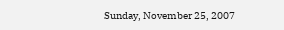Sunday, November 25, 2007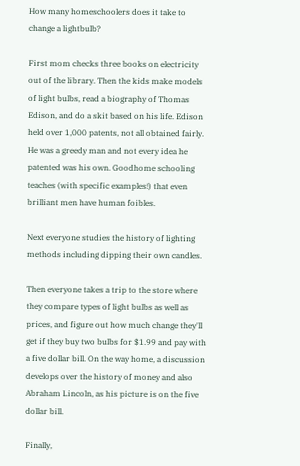How many homeschoolers does it take to change a lightbulb?

First mom checks three books on electricity out of the library. Then the kids make models of light bulbs, read a biography of Thomas Edison, and do a skit based on his life. Edison held over 1,000 patents, not all obtained fairly. He was a greedy man and not every idea he patented was his own. Goodhome schooling teaches (with specific examples!) that even brilliant men have human foibles.

Next everyone studies the history of lighting methods including dipping their own candles.

Then everyone takes a trip to the store where they compare types of light bulbs as well as prices, and figure out how much change they'll get if they buy two bulbs for $1.99 and pay with a five dollar bill. On the way home, a discussion develops over the history of money and also Abraham Lincoln, as his picture is on the five dollar bill.

Finally,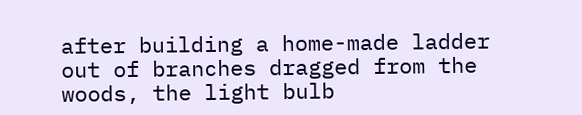after building a home-made ladder out of branches dragged from the woods, the light bulb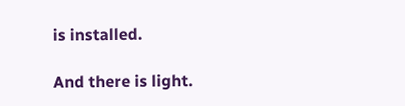is installed.

And there is light.